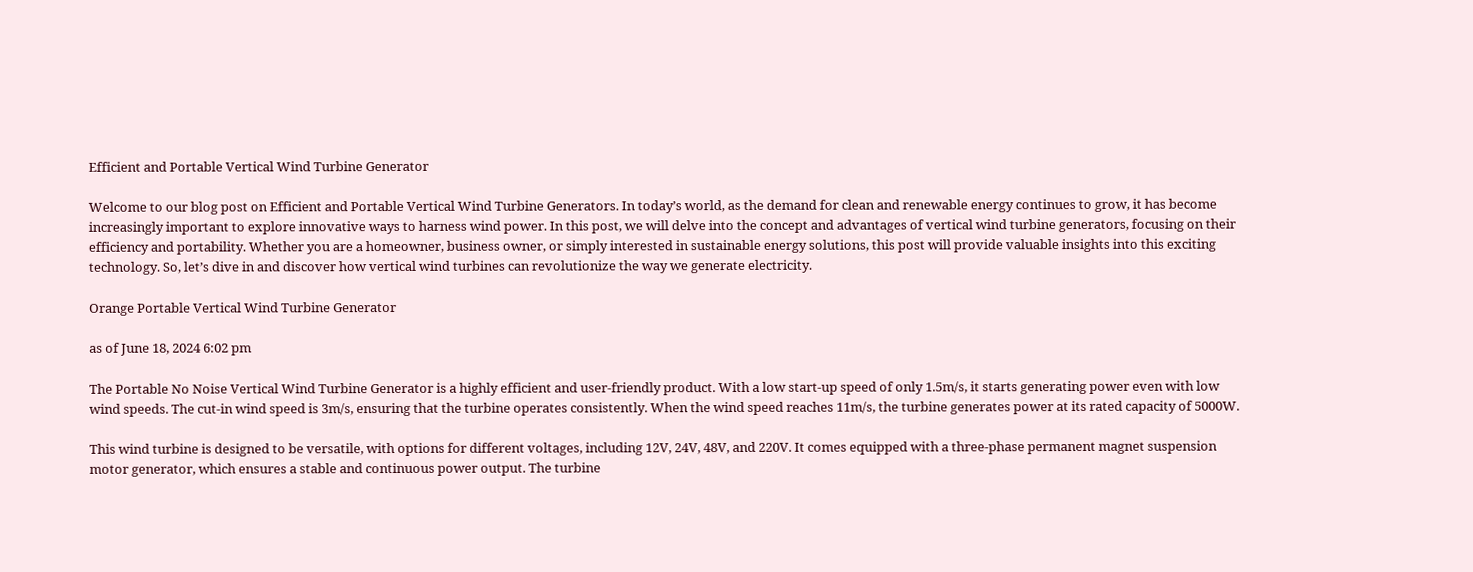Efficient and Portable Vertical Wind Turbine Generator

Welcome to our blog post on Efficient and Portable Vertical Wind Turbine Generators. In today’s world, as the demand for clean and renewable energy continues to grow, it has become increasingly important to explore innovative ways to harness wind power. In this post, we will delve into the concept and advantages of vertical wind turbine generators, focusing on their efficiency and portability. Whether you are a homeowner, business owner, or simply interested in sustainable energy solutions, this post will provide valuable insights into this exciting technology. So, let’s dive in and discover how vertical wind turbines can revolutionize the way we generate electricity.

Orange Portable Vertical Wind Turbine Generator

as of June 18, 2024 6:02 pm

The Portable No Noise Vertical Wind Turbine Generator is a highly efficient and user-friendly product. With a low start-up speed of only 1.5m/s, it starts generating power even with low wind speeds. The cut-in wind speed is 3m/s, ensuring that the turbine operates consistently. When the wind speed reaches 11m/s, the turbine generates power at its rated capacity of 5000W.

This wind turbine is designed to be versatile, with options for different voltages, including 12V, 24V, 48V, and 220V. It comes equipped with a three-phase permanent magnet suspension motor generator, which ensures a stable and continuous power output. The turbine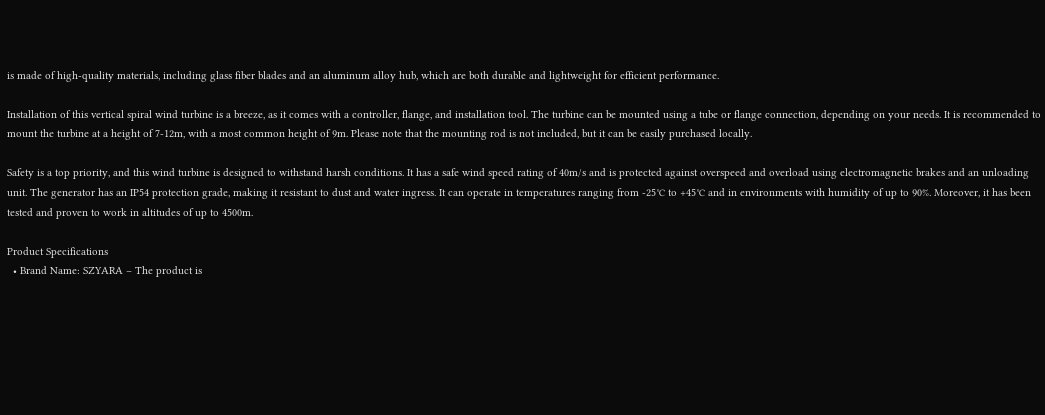is made of high-quality materials, including glass fiber blades and an aluminum alloy hub, which are both durable and lightweight for efficient performance.

Installation of this vertical spiral wind turbine is a breeze, as it comes with a controller, flange, and installation tool. The turbine can be mounted using a tube or flange connection, depending on your needs. It is recommended to mount the turbine at a height of 7-12m, with a most common height of 9m. Please note that the mounting rod is not included, but it can be easily purchased locally.

Safety is a top priority, and this wind turbine is designed to withstand harsh conditions. It has a safe wind speed rating of 40m/s and is protected against overspeed and overload using electromagnetic brakes and an unloading unit. The generator has an IP54 protection grade, making it resistant to dust and water ingress. It can operate in temperatures ranging from -25℃ to +45℃ and in environments with humidity of up to 90%. Moreover, it has been tested and proven to work in altitudes of up to 4500m.

Product Specifications
  • Brand Name: SZYARA – The product is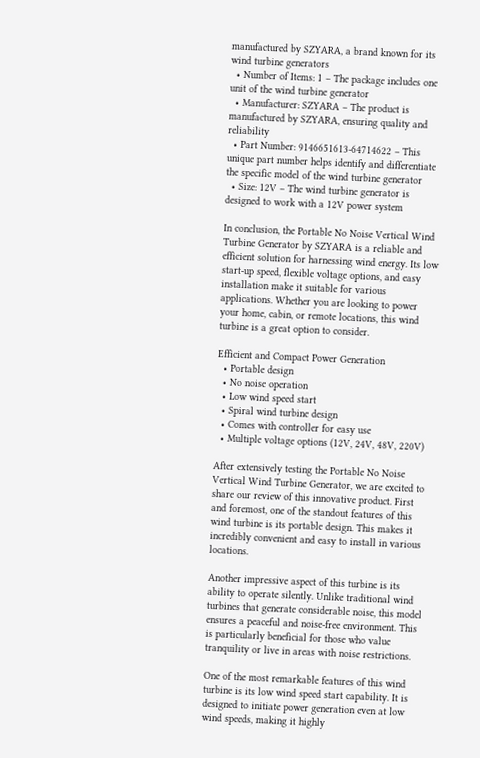manufactured by SZYARA, a brand known for its wind turbine generators
  • Number of Items: 1 – The package includes one unit of the wind turbine generator
  • Manufacturer: SZYARA – The product is manufactured by SZYARA, ensuring quality and reliability
  • Part Number: 9146651613-64714622 – This unique part number helps identify and differentiate the specific model of the wind turbine generator
  • Size: 12V – The wind turbine generator is designed to work with a 12V power system

In conclusion, the Portable No Noise Vertical Wind Turbine Generator by SZYARA is a reliable and efficient solution for harnessing wind energy. Its low start-up speed, flexible voltage options, and easy installation make it suitable for various applications. Whether you are looking to power your home, cabin, or remote locations, this wind turbine is a great option to consider.

Efficient and Compact Power Generation
  • Portable design
  • No noise operation
  • Low wind speed start
  • Spiral wind turbine design
  • Comes with controller for easy use
  • Multiple voltage options (12V, 24V, 48V, 220V)

After extensively testing the Portable No Noise Vertical Wind Turbine Generator, we are excited to share our review of this innovative product. First and foremost, one of the standout features of this wind turbine is its portable design. This makes it incredibly convenient and easy to install in various locations.

Another impressive aspect of this turbine is its ability to operate silently. Unlike traditional wind turbines that generate considerable noise, this model ensures a peaceful and noise-free environment. This is particularly beneficial for those who value tranquility or live in areas with noise restrictions.

One of the most remarkable features of this wind turbine is its low wind speed start capability. It is designed to initiate power generation even at low wind speeds, making it highly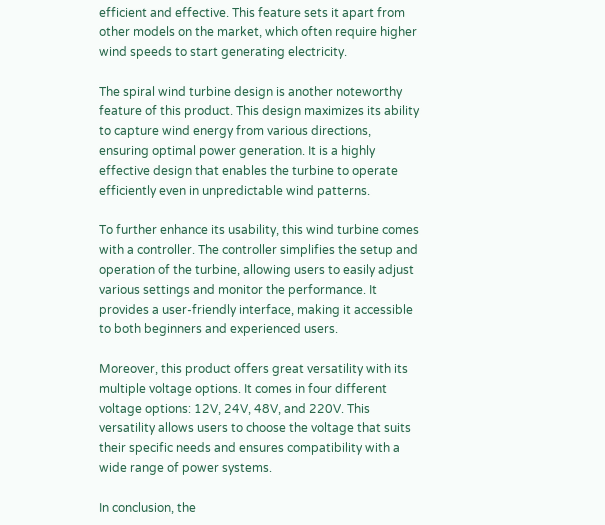efficient and effective. This feature sets it apart from other models on the market, which often require higher wind speeds to start generating electricity.

The spiral wind turbine design is another noteworthy feature of this product. This design maximizes its ability to capture wind energy from various directions, ensuring optimal power generation. It is a highly effective design that enables the turbine to operate efficiently even in unpredictable wind patterns.

To further enhance its usability, this wind turbine comes with a controller. The controller simplifies the setup and operation of the turbine, allowing users to easily adjust various settings and monitor the performance. It provides a user-friendly interface, making it accessible to both beginners and experienced users.

Moreover, this product offers great versatility with its multiple voltage options. It comes in four different voltage options: 12V, 24V, 48V, and 220V. This versatility allows users to choose the voltage that suits their specific needs and ensures compatibility with a wide range of power systems.

In conclusion, the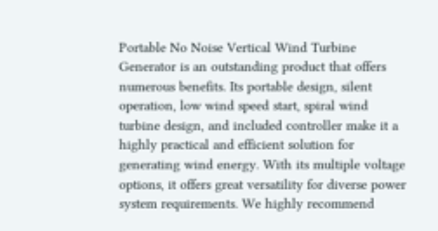Portable No Noise Vertical Wind Turbine Generator is an outstanding product that offers numerous benefits. Its portable design, silent operation, low wind speed start, spiral wind turbine design, and included controller make it a highly practical and efficient solution for generating wind energy. With its multiple voltage options, it offers great versatility for diverse power system requirements. We highly recommend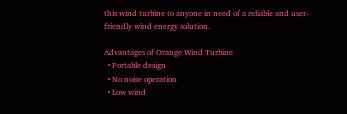this wind turbine to anyone in need of a reliable and user-friendly wind energy solution.

Advantages of Orange Wind Turbine
  • Portable design
  • No noise operation
  • Low wind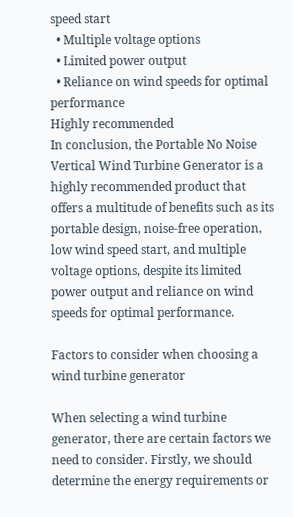speed start
  • Multiple voltage options
  • Limited power output
  • Reliance on wind speeds for optimal performance
Highly recommended
In conclusion, the Portable No Noise Vertical Wind Turbine Generator is a highly recommended product that offers a multitude of benefits such as its portable design, noise-free operation, low wind speed start, and multiple voltage options, despite its limited power output and reliance on wind speeds for optimal performance.

Factors to consider when choosing a wind turbine generator

When selecting a wind turbine generator, there are certain factors we need to consider. Firstly, we should determine the energy requirements or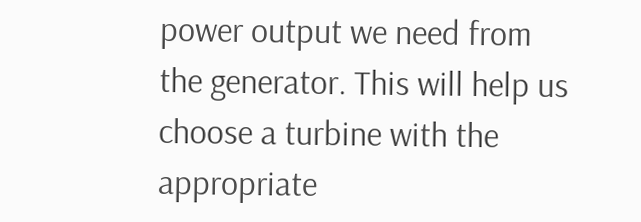power output we need from the generator. This will help us choose a turbine with the appropriate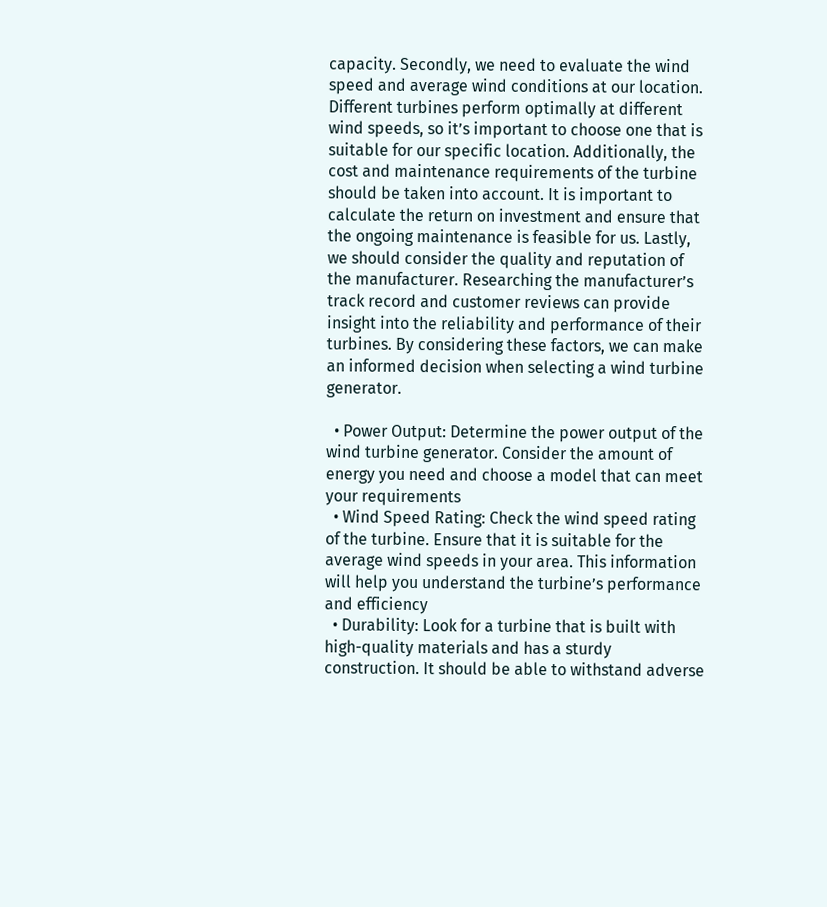capacity. Secondly, we need to evaluate the wind speed and average wind conditions at our location. Different turbines perform optimally at different wind speeds, so it’s important to choose one that is suitable for our specific location. Additionally, the cost and maintenance requirements of the turbine should be taken into account. It is important to calculate the return on investment and ensure that the ongoing maintenance is feasible for us. Lastly, we should consider the quality and reputation of the manufacturer. Researching the manufacturer’s track record and customer reviews can provide insight into the reliability and performance of their turbines. By considering these factors, we can make an informed decision when selecting a wind turbine generator.

  • Power Output: Determine the power output of the wind turbine generator. Consider the amount of energy you need and choose a model that can meet your requirements
  • Wind Speed Rating: Check the wind speed rating of the turbine. Ensure that it is suitable for the average wind speeds in your area. This information will help you understand the turbine’s performance and efficiency
  • Durability: Look for a turbine that is built with high-quality materials and has a sturdy construction. It should be able to withstand adverse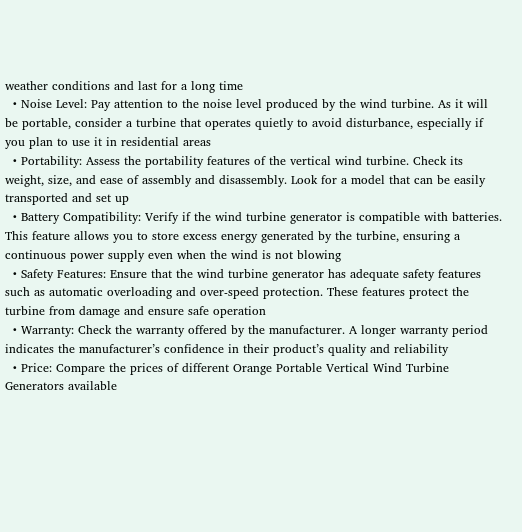weather conditions and last for a long time
  • Noise Level: Pay attention to the noise level produced by the wind turbine. As it will be portable, consider a turbine that operates quietly to avoid disturbance, especially if you plan to use it in residential areas
  • Portability: Assess the portability features of the vertical wind turbine. Check its weight, size, and ease of assembly and disassembly. Look for a model that can be easily transported and set up
  • Battery Compatibility: Verify if the wind turbine generator is compatible with batteries. This feature allows you to store excess energy generated by the turbine, ensuring a continuous power supply even when the wind is not blowing
  • Safety Features: Ensure that the wind turbine generator has adequate safety features such as automatic overloading and over-speed protection. These features protect the turbine from damage and ensure safe operation
  • Warranty: Check the warranty offered by the manufacturer. A longer warranty period indicates the manufacturer’s confidence in their product’s quality and reliability
  • Price: Compare the prices of different Orange Portable Vertical Wind Turbine Generators available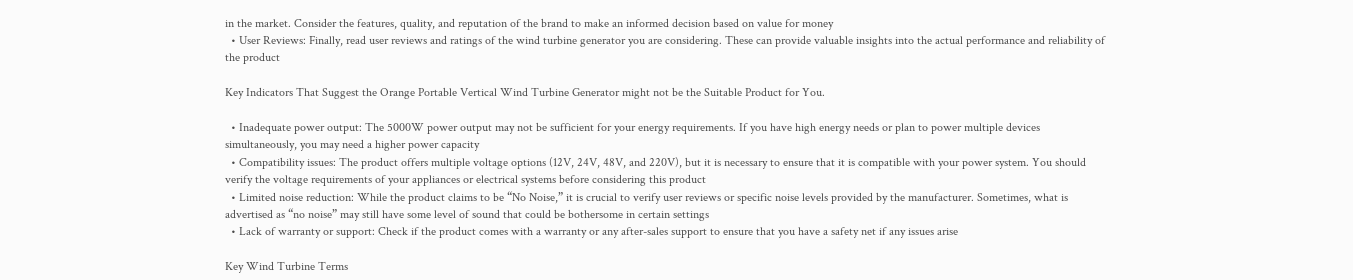in the market. Consider the features, quality, and reputation of the brand to make an informed decision based on value for money
  • User Reviews: Finally, read user reviews and ratings of the wind turbine generator you are considering. These can provide valuable insights into the actual performance and reliability of the product

Key Indicators That Suggest the Orange Portable Vertical Wind Turbine Generator might not be the Suitable Product for You.

  • Inadequate power output: The 5000W power output may not be sufficient for your energy requirements. If you have high energy needs or plan to power multiple devices simultaneously, you may need a higher power capacity
  • Compatibility issues: The product offers multiple voltage options (12V, 24V, 48V, and 220V), but it is necessary to ensure that it is compatible with your power system. You should verify the voltage requirements of your appliances or electrical systems before considering this product
  • Limited noise reduction: While the product claims to be “No Noise,” it is crucial to verify user reviews or specific noise levels provided by the manufacturer. Sometimes, what is advertised as “no noise” may still have some level of sound that could be bothersome in certain settings
  • Lack of warranty or support: Check if the product comes with a warranty or any after-sales support to ensure that you have a safety net if any issues arise

Key Wind Turbine Terms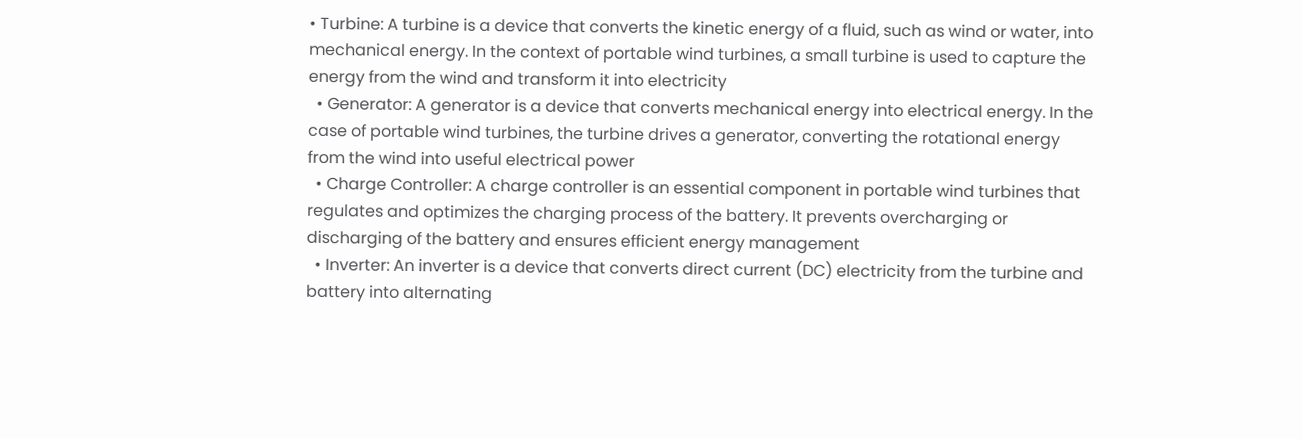• Turbine: A turbine is a device that converts the kinetic energy of a fluid, such as wind or water, into mechanical energy. In the context of portable wind turbines, a small turbine is used to capture the energy from the wind and transform it into electricity
  • Generator: A generator is a device that converts mechanical energy into electrical energy. In the case of portable wind turbines, the turbine drives a generator, converting the rotational energy from the wind into useful electrical power
  • Charge Controller: A charge controller is an essential component in portable wind turbines that regulates and optimizes the charging process of the battery. It prevents overcharging or discharging of the battery and ensures efficient energy management
  • Inverter: An inverter is a device that converts direct current (DC) electricity from the turbine and battery into alternating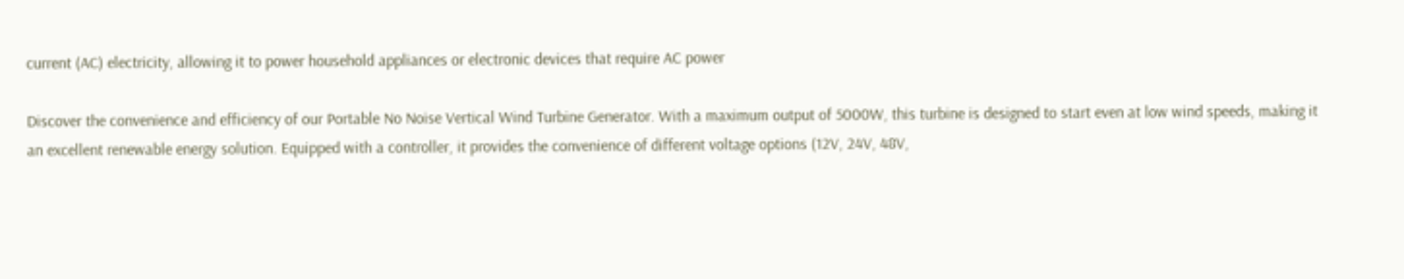current (AC) electricity, allowing it to power household appliances or electronic devices that require AC power

Discover the convenience and efficiency of our Portable No Noise Vertical Wind Turbine Generator. With a maximum output of 5000W, this turbine is designed to start even at low wind speeds, making it an excellent renewable energy solution. Equipped with a controller, it provides the convenience of different voltage options (12V, 24V, 48V,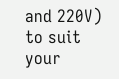and 220V) to suit your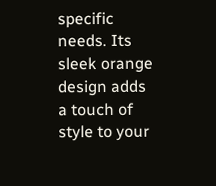specific needs. Its sleek orange design adds a touch of style to your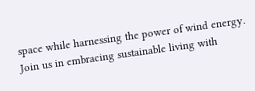space while harnessing the power of wind energy. Join us in embracing sustainable living with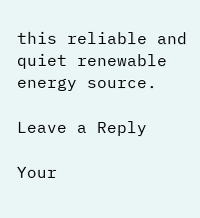this reliable and quiet renewable energy source.

Leave a Reply

Your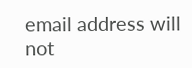email address will not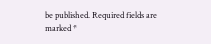be published. Required fields are marked *